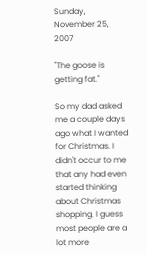Sunday, November 25, 2007

"The goose is getting fat."

So my dad asked me a couple days ago what I wanted for Christmas. I didn't occur to me that any had even started thinking about Christmas shopping. I guess most people are a lot more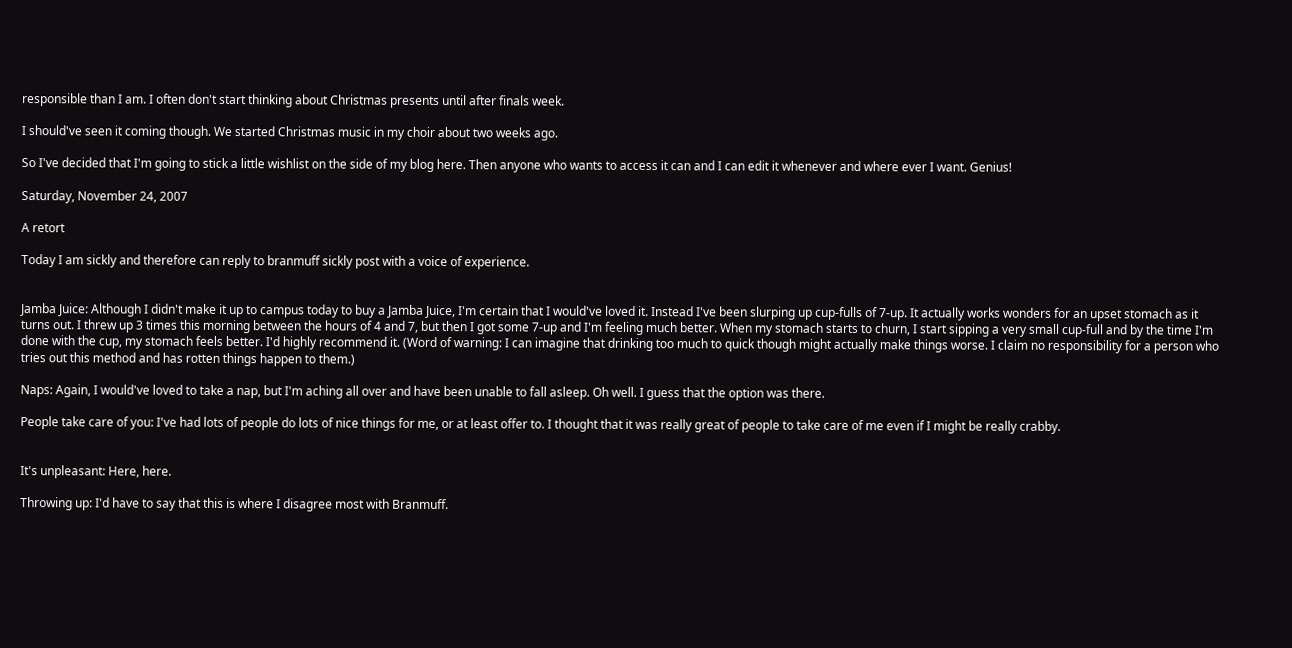responsible than I am. I often don't start thinking about Christmas presents until after finals week.

I should've seen it coming though. We started Christmas music in my choir about two weeks ago.

So I've decided that I'm going to stick a little wishlist on the side of my blog here. Then anyone who wants to access it can and I can edit it whenever and where ever I want. Genius!

Saturday, November 24, 2007

A retort

Today I am sickly and therefore can reply to branmuff sickly post with a voice of experience.


Jamba Juice: Although I didn't make it up to campus today to buy a Jamba Juice, I'm certain that I would've loved it. Instead I've been slurping up cup-fulls of 7-up. It actually works wonders for an upset stomach as it turns out. I threw up 3 times this morning between the hours of 4 and 7, but then I got some 7-up and I'm feeling much better. When my stomach starts to churn, I start sipping a very small cup-full and by the time I'm done with the cup, my stomach feels better. I'd highly recommend it. (Word of warning: I can imagine that drinking too much to quick though might actually make things worse. I claim no responsibility for a person who tries out this method and has rotten things happen to them.)

Naps: Again, I would've loved to take a nap, but I'm aching all over and have been unable to fall asleep. Oh well. I guess that the option was there.

People take care of you: I've had lots of people do lots of nice things for me, or at least offer to. I thought that it was really great of people to take care of me even if I might be really crabby.


It's unpleasant: Here, here.

Throwing up: I'd have to say that this is where I disagree most with Branmuff.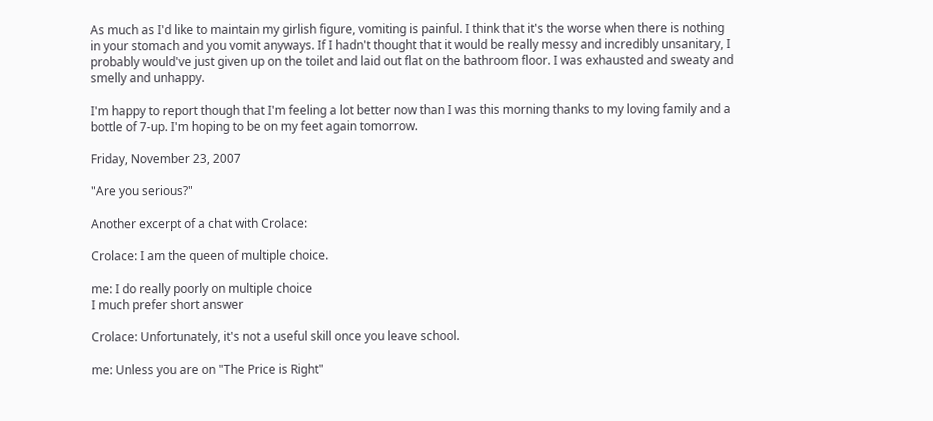As much as I'd like to maintain my girlish figure, vomiting is painful. I think that it's the worse when there is nothing in your stomach and you vomit anyways. If I hadn't thought that it would be really messy and incredibly unsanitary, I probably would've just given up on the toilet and laid out flat on the bathroom floor. I was exhausted and sweaty and smelly and unhappy.

I'm happy to report though that I'm feeling a lot better now than I was this morning thanks to my loving family and a bottle of 7-up. I'm hoping to be on my feet again tomorrow.

Friday, November 23, 2007

"Are you serious?"

Another excerpt of a chat with Crolace:

Crolace: I am the queen of multiple choice.

me: I do really poorly on multiple choice
I much prefer short answer

Crolace: Unfortunately, it's not a useful skill once you leave school.

me: Unless you are on "The Price is Right"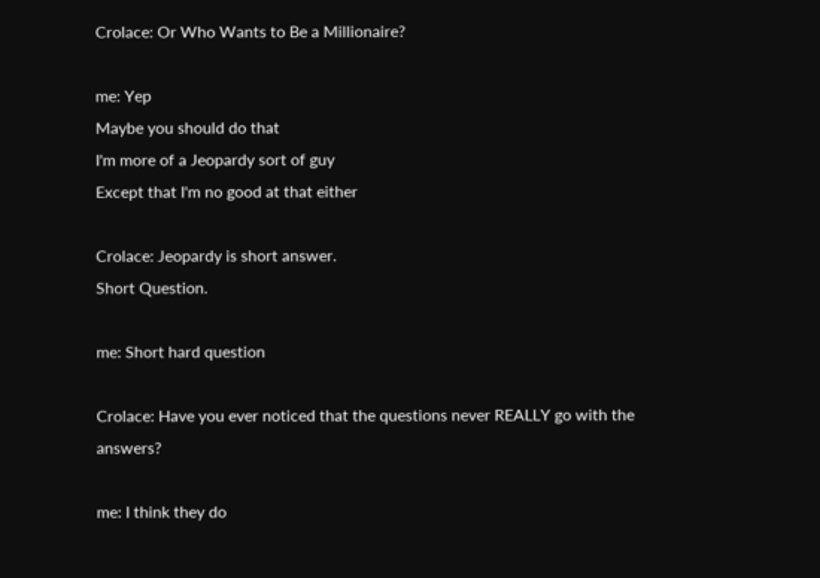Crolace: Or Who Wants to Be a Millionaire?

me: Yep
Maybe you should do that
I'm more of a Jeopardy sort of guy
Except that I'm no good at that either

Crolace: Jeopardy is short answer.
Short Question.

me: Short hard question

Crolace: Have you ever noticed that the questions never REALLY go with the answers?

me: I think they do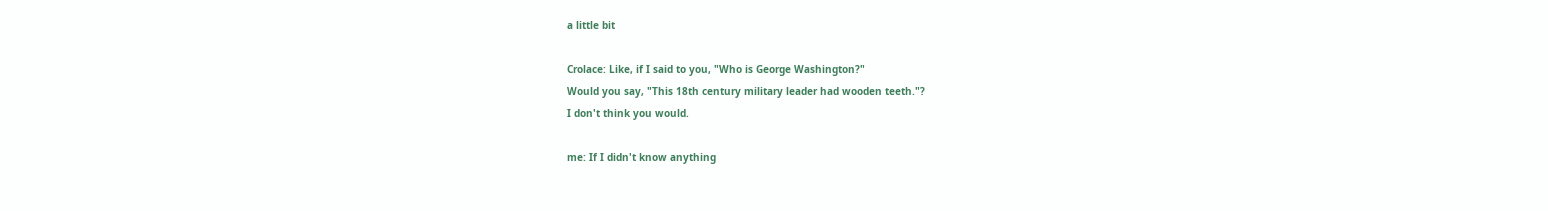a little bit

Crolace: Like, if I said to you, "Who is George Washington?"
Would you say, "This 18th century military leader had wooden teeth."?
I don't think you would.

me: If I didn't know anything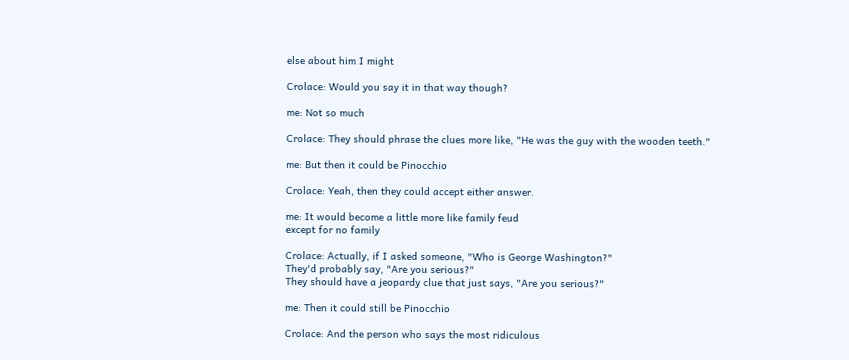else about him I might

Crolace: Would you say it in that way though?

me: Not so much

Crolace: They should phrase the clues more like, "He was the guy with the wooden teeth."

me: But then it could be Pinocchio

Crolace: Yeah, then they could accept either answer.

me: It would become a little more like family feud
except for no family

Crolace: Actually, if I asked someone, "Who is George Washington?"
They'd probably say, "Are you serious?"
They should have a jeopardy clue that just says, "Are you serious?"

me: Then it could still be Pinocchio

Crolace: And the person who says the most ridiculous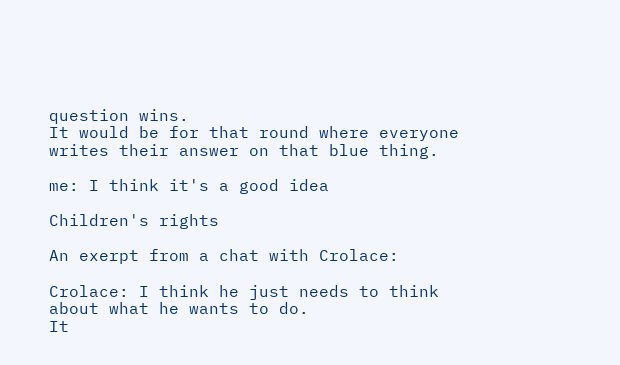question wins.
It would be for that round where everyone writes their answer on that blue thing.

me: I think it's a good idea

Children's rights

An exerpt from a chat with Crolace:

Crolace: I think he just needs to think about what he wants to do.
It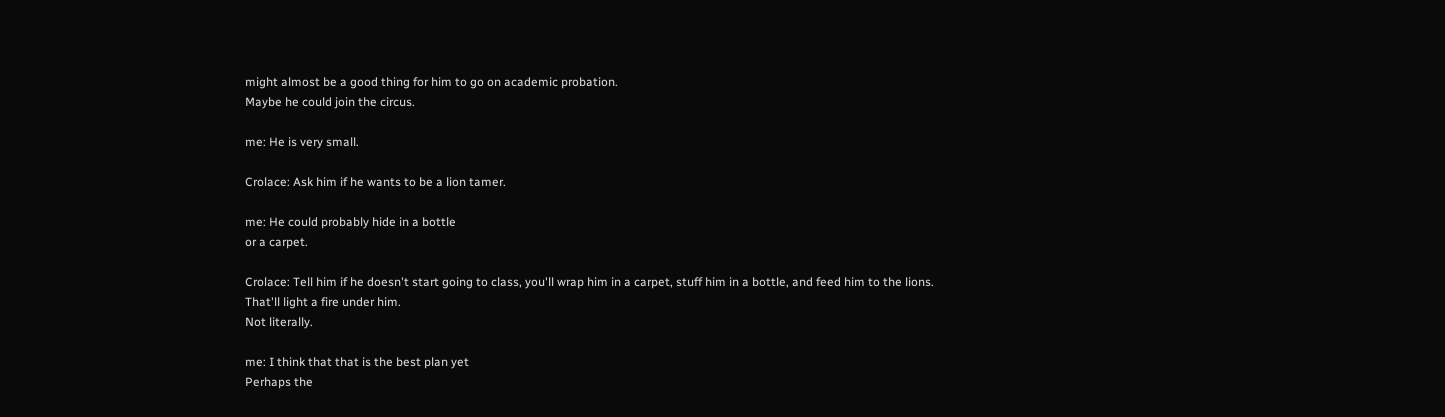might almost be a good thing for him to go on academic probation.
Maybe he could join the circus.

me: He is very small.

Crolace: Ask him if he wants to be a lion tamer.

me: He could probably hide in a bottle
or a carpet.

Crolace: Tell him if he doesn't start going to class, you'll wrap him in a carpet, stuff him in a bottle, and feed him to the lions.
That'll light a fire under him.
Not literally.

me: I think that that is the best plan yet
Perhaps the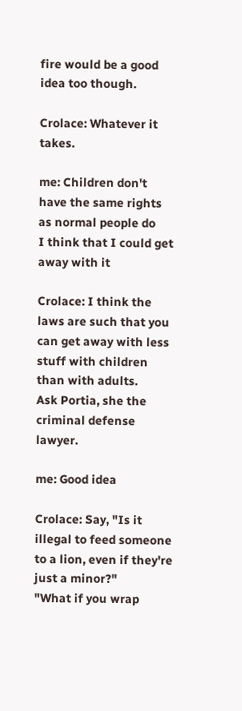fire would be a good idea too though.

Crolace: Whatever it takes.

me: Children don't have the same rights as normal people do
I think that I could get away with it

Crolace: I think the laws are such that you can get away with less stuff with children than with adults.
Ask Portia, she the criminal defense lawyer.

me: Good idea

Crolace: Say, "Is it illegal to feed someone to a lion, even if they're just a minor?"
"What if you wrap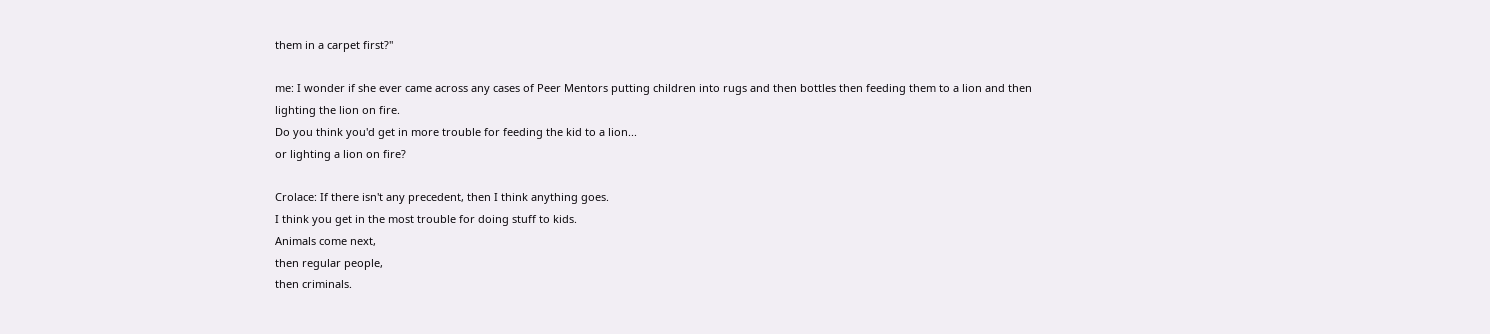them in a carpet first?"

me: I wonder if she ever came across any cases of Peer Mentors putting children into rugs and then bottles then feeding them to a lion and then lighting the lion on fire.
Do you think you'd get in more trouble for feeding the kid to a lion...
or lighting a lion on fire?

Crolace: If there isn't any precedent, then I think anything goes.
I think you get in the most trouble for doing stuff to kids.
Animals come next,
then regular people,
then criminals.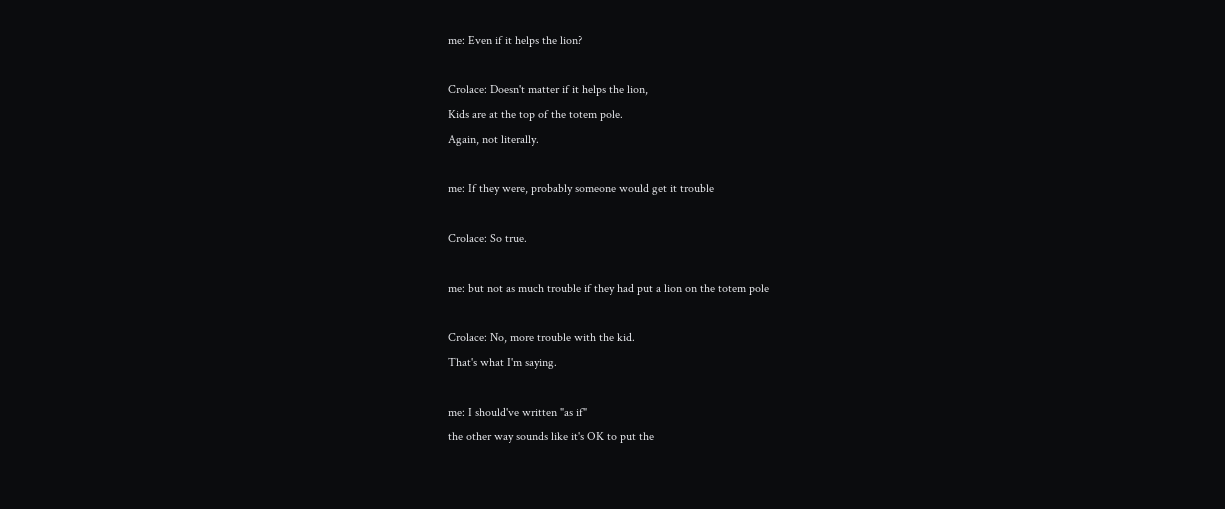me: Even if it helps the lion?

Crolace: Doesn't matter if it helps the lion,
Kids are at the top of the totem pole.
Again, not literally.

me: If they were, probably someone would get it trouble

Crolace: So true.

me: but not as much trouble if they had put a lion on the totem pole

Crolace: No, more trouble with the kid.
That's what I'm saying.

me: I should've written "as if"
the other way sounds like it's OK to put the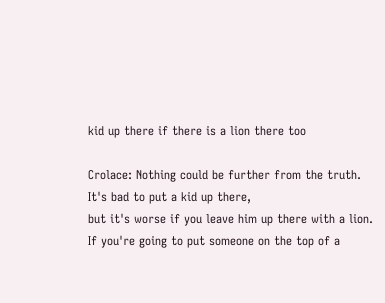kid up there if there is a lion there too

Crolace: Nothing could be further from the truth.
It's bad to put a kid up there,
but it's worse if you leave him up there with a lion.
If you're going to put someone on the top of a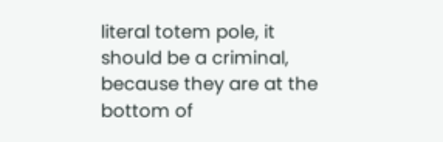literal totem pole, it should be a criminal, because they are at the bottom of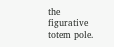the figurative totem pole.